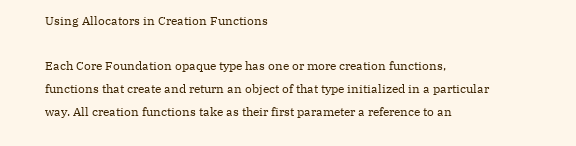Using Allocators in Creation Functions

Each Core Foundation opaque type has one or more creation functions, functions that create and return an object of that type initialized in a particular way. All creation functions take as their first parameter a reference to an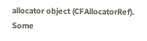allocator object (CFAllocatorRef). Some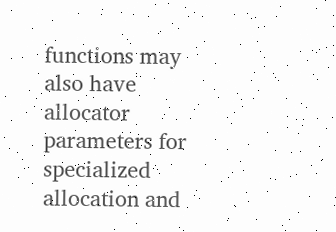functions may also have allocator parameters for specialized allocation and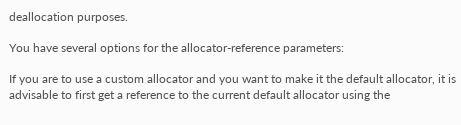deallocation purposes.

You have several options for the allocator-reference parameters:

If you are to use a custom allocator and you want to make it the default allocator, it is advisable to first get a reference to the current default allocator using the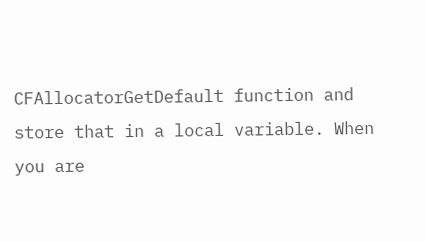CFAllocatorGetDefault function and store that in a local variable. When you are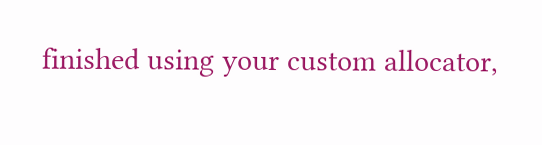finished using your custom allocator,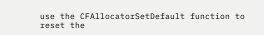use the CFAllocatorSetDefault function to reset the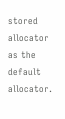stored allocator as the default allocator.